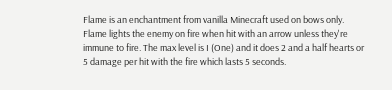Flame is an enchantment from vanilla Minecraft used on bows only. Flame lights the enemy on fire when hit with an arrow unless they're immune to fire. The max level is I (One) and it does 2 and a half hearts or 5 damage per hit with the fire which lasts 5 seconds.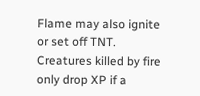Flame may also ignite or set off TNT. Creatures killed by fire only drop XP if a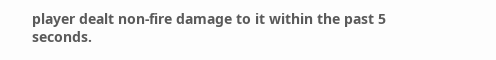player dealt non-fire damage to it within the past 5 seconds.